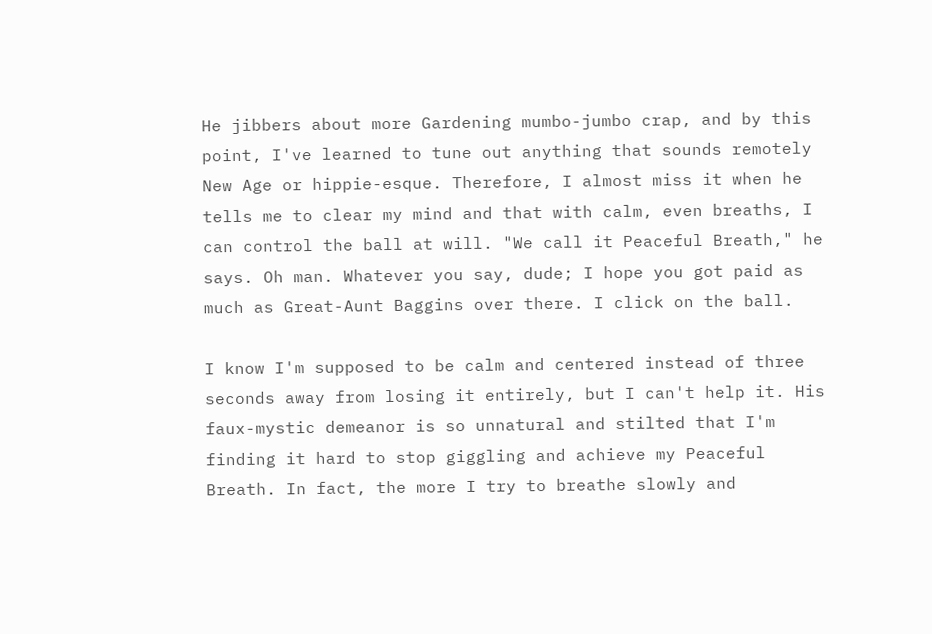He jibbers about more Gardening mumbo-jumbo crap, and by this point, I've learned to tune out anything that sounds remotely New Age or hippie-esque. Therefore, I almost miss it when he tells me to clear my mind and that with calm, even breaths, I can control the ball at will. "We call it Peaceful Breath," he says. Oh man. Whatever you say, dude; I hope you got paid as much as Great-Aunt Baggins over there. I click on the ball.

I know I'm supposed to be calm and centered instead of three seconds away from losing it entirely, but I can't help it. His faux-mystic demeanor is so unnatural and stilted that I'm finding it hard to stop giggling and achieve my Peaceful Breath. In fact, the more I try to breathe slowly and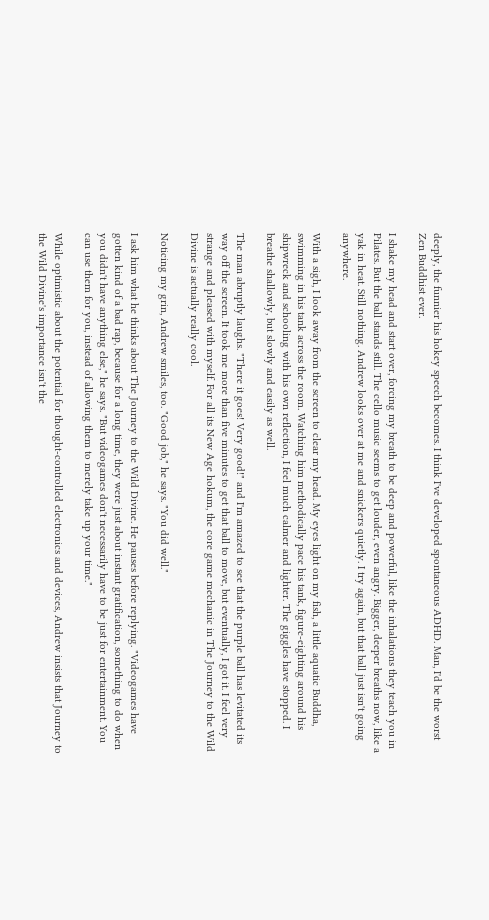deeply, the funnier his hokey speech becomes. I think I've developed spontaneous ADHD. Man, I'd be the worst Zen Buddhist ever.

I shake my head and start over, forcing my breath to be deep and powerful, like the inhalations they teach you in Pilates. But the ball stands still. The cello music seems to get louder, even angry. Bigger, deeper breaths now, like a yak in heat. Still nothing. Andrew looks over at me and snickers quietly. I try again, but that ball just isn't going anywhere.

With a sigh, I look away from the screen to clear my head. My eyes light on my fish, a little aquatic Buddha, swimming in his tank across the room. Watching him methodically pace his tank, figure-eighting around his shipwreck and schooling with his own reflection, I feel much calmer and lighter. The giggles have stopped. I breathe shallowly, but slowly and easily as well.

The man abruptly laughs. "There it goes! Very good!" and I'm amazed to see that the purple ball has levitated its way off the screen. It took me more than five minutes to get that ball to move, but eventually, I got it. I feel very strange and pleased with myself. For all its New Age hokum, the core game mechanic in The Journey to the Wild Divine is actually really cool.

Noticing my grin, Andrew smiles, too. "Good job," he says. "You did well."

I ask him what he thinks about The Journey to the Wild Divine. He pauses before replying. "Videogames have gotten kind of a bad rap, because for a long time, they were just about instant gratification, something to do when you didn't have anything else," he says. "But videogames don't necessarily have to be just for entertainment. You can use them for you, instead of allowing them to merely take up your time."

While optimistic about the potential for thought-controlled electronics and devices, Andrew insists that Journey to the Wild Divine's importance isn't the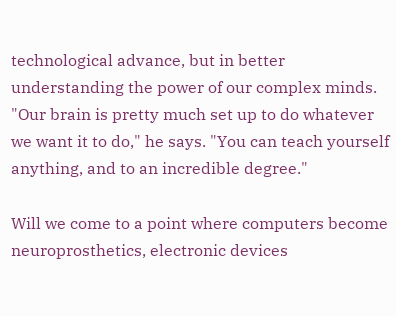technological advance, but in better understanding the power of our complex minds. "Our brain is pretty much set up to do whatever we want it to do," he says. "You can teach yourself anything, and to an incredible degree."

Will we come to a point where computers become neuroprosthetics, electronic devices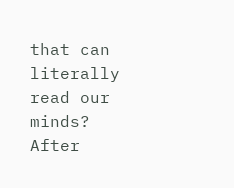that can literally read our minds? After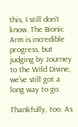this, I still don't know. The Bionic Arm is incredible progress, but judging by Journey to the Wild Divine, we've still got a long way to go.

Thankfully, too. As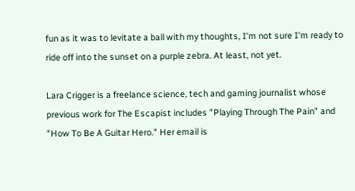fun as it was to levitate a ball with my thoughts, I'm not sure I'm ready to ride off into the sunset on a purple zebra. At least, not yet.

Lara Crigger is a freelance science, tech and gaming journalist whose previous work for The Escapist includes "Playing Through The Pain" and "How To Be A Guitar Hero." Her email is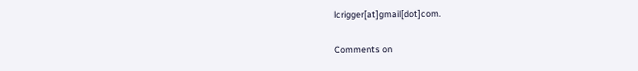lcrigger[at]gmail[dot]com.

Comments on